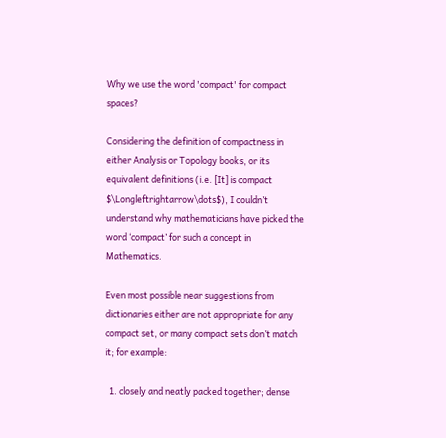Why we use the word 'compact' for compact spaces?

Considering the definition of compactness in either Analysis or Topology books, or its equivalent definitions (i.e. [It] is compact $\Longleftrightarrow\dots$), I couldn’t understand why mathematicians have picked the word ‘compact’ for such a concept in Mathematics.

Even most possible near suggestions from dictionaries either are not appropriate for any compact set, or many compact sets don’t match it; for example:

  1. closely and neatly packed together; dense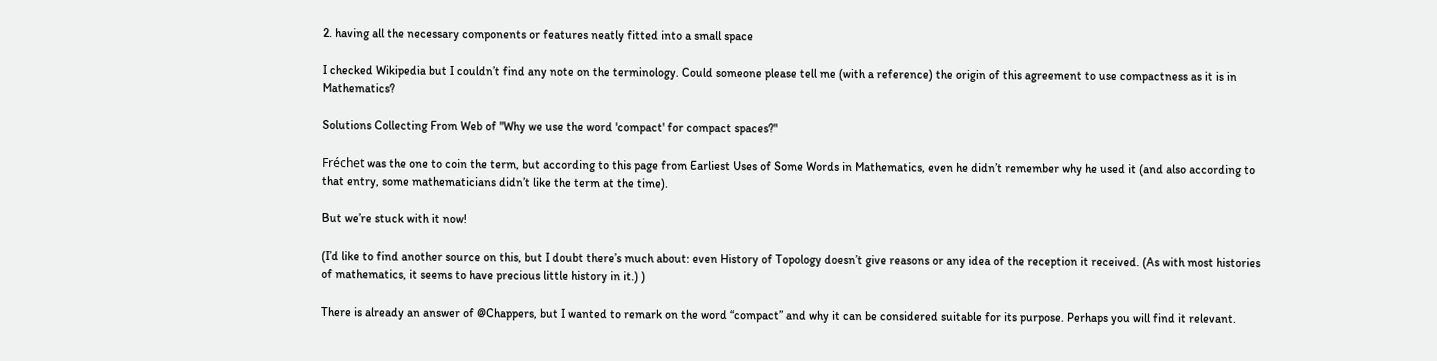2. having all the necessary components or features neatly fitted into a small space

I checked Wikipedia but I couldn’t find any note on the terminology. Could someone please tell me (with a reference) the origin of this agreement to use compactness as it is in Mathematics?

Solutions Collecting From Web of "Why we use the word 'compact' for compact spaces?"

Fréchet was the one to coin the term, but according to this page from Earliest Uses of Some Words in Mathematics, even he didn’t remember why he used it (and also according to that entry, some mathematicians didn’t like the term at the time).

But we’re stuck with it now!

(I’d like to find another source on this, but I doubt there’s much about: even History of Topology doesn’t give reasons or any idea of the reception it received. (As with most histories of mathematics, it seems to have precious little history in it.) )

There is already an answer of @Chappers, but I wanted to remark on the word “compact” and why it can be considered suitable for its purpose. Perhaps you will find it relevant.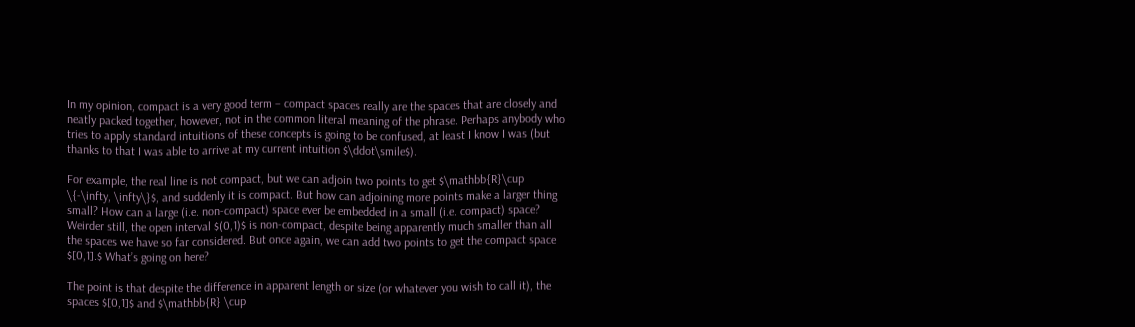In my opinion, compact is a very good term – compact spaces really are the spaces that are closely and neatly packed together, however, not in the common literal meaning of the phrase. Perhaps anybody who tries to apply standard intuitions of these concepts is going to be confused, at least I know I was (but thanks to that I was able to arrive at my current intuition $\ddot\smile$).

For example, the real line is not compact, but we can adjoin two points to get $\mathbb{R}\cup \{-\infty, \infty\}$, and suddenly it is compact. But how can adjoining more points make a larger thing small? How can a large (i.e. non-compact) space ever be embedded in a small (i.e. compact) space? Weirder still, the open interval $(0,1)$ is non-compact, despite being apparently much smaller than all the spaces we have so far considered. But once again, we can add two points to get the compact space $[0,1].$ What’s going on here?

The point is that despite the difference in apparent length or size (or whatever you wish to call it), the spaces $[0,1]$ and $\mathbb{R} \cup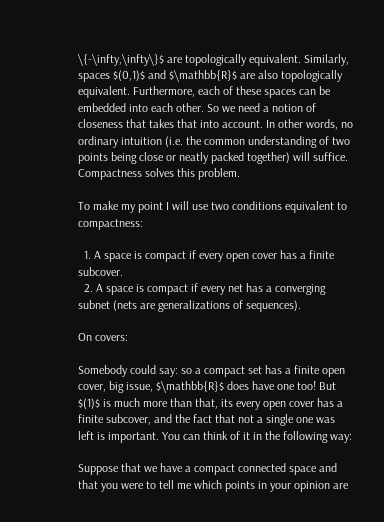\{-\infty,\infty\}$ are topologically equivalent. Similarly, spaces $(0,1)$ and $\mathbb{R}$ are also topologically equivalent. Furthermore, each of these spaces can be embedded into each other. So we need a notion of closeness that takes that into account. In other words, no ordinary intuition (i.e. the common understanding of two points being close or neatly packed together) will suffice. Compactness solves this problem.

To make my point I will use two conditions equivalent to compactness:

  1. A space is compact if every open cover has a finite subcover.
  2. A space is compact if every net has a converging subnet (nets are generalizations of sequences).

On covers:

Somebody could say: so a compact set has a finite open cover, big issue, $\mathbb{R}$ does have one too! But $(1)$ is much more than that, its every open cover has a finite subcover, and the fact that not a single one was left is important. You can think of it in the following way:

Suppose that we have a compact connected space and that you were to tell me which points in your opinion are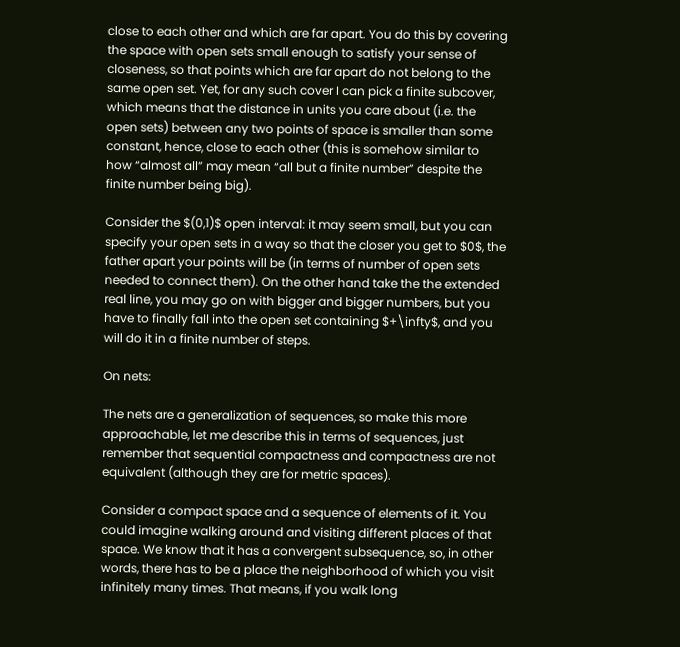close to each other and which are far apart. You do this by covering the space with open sets small enough to satisfy your sense of closeness, so that points which are far apart do not belong to the same open set. Yet, for any such cover I can pick a finite subcover, which means that the distance in units you care about (i.e. the open sets) between any two points of space is smaller than some constant, hence, close to each other (this is somehow similar to how “almost all” may mean “all but a finite number” despite the finite number being big).

Consider the $(0,1)$ open interval: it may seem small, but you can specify your open sets in a way so that the closer you get to $0$, the father apart your points will be (in terms of number of open sets needed to connect them). On the other hand take the the extended real line, you may go on with bigger and bigger numbers, but you have to finally fall into the open set containing $+\infty$, and you will do it in a finite number of steps.

On nets:

The nets are a generalization of sequences, so make this more approachable, let me describe this in terms of sequences, just remember that sequential compactness and compactness are not equivalent (although they are for metric spaces).

Consider a compact space and a sequence of elements of it. You could imagine walking around and visiting different places of that space. We know that it has a convergent subsequence, so, in other words, there has to be a place the neighborhood of which you visit infinitely many times. That means, if you walk long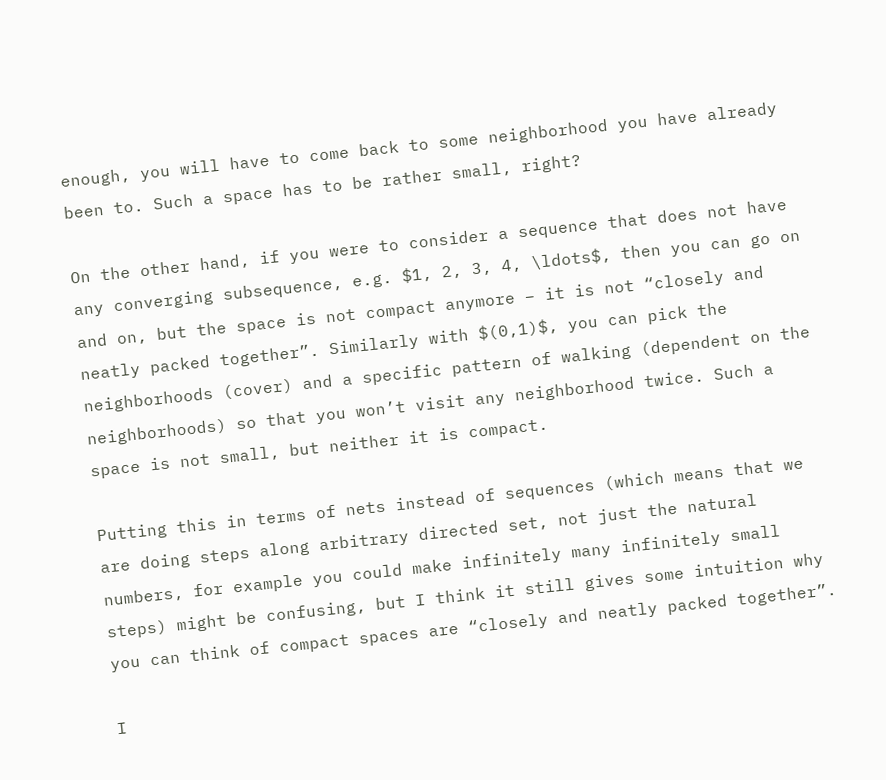enough, you will have to come back to some neighborhood you have already been to. Such a space has to be rather small, right?

On the other hand, if you were to consider a sequence that does not have any converging subsequence, e.g. $1, 2, 3, 4, \ldots$, then you can go on and on, but the space is not compact anymore – it is not “closely and neatly packed together”. Similarly with $(0,1)$, you can pick the neighborhoods (cover) and a specific pattern of walking (dependent on the neighborhoods) so that you won’t visit any neighborhood twice. Such a space is not small, but neither it is compact.

Putting this in terms of nets instead of sequences (which means that we are doing steps along arbitrary directed set, not just the natural numbers, for example you could make infinitely many infinitely small steps) might be confusing, but I think it still gives some intuition why you can think of compact spaces are “closely and neatly packed together”.

I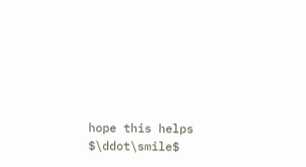hope this helps $\ddot\smile$